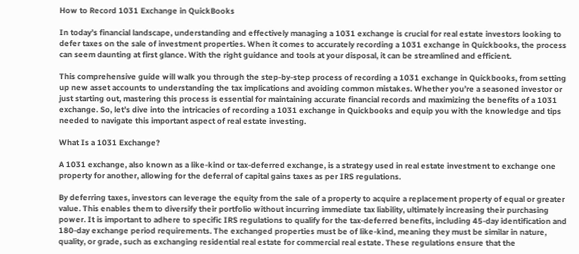How to Record 1031 Exchange in QuickBooks

In today’s financial landscape, understanding and effectively managing a 1031 exchange is crucial for real estate investors looking to defer taxes on the sale of investment properties. When it comes to accurately recording a 1031 exchange in Quickbooks, the process can seem daunting at first glance. With the right guidance and tools at your disposal, it can be streamlined and efficient.

This comprehensive guide will walk you through the step-by-step process of recording a 1031 exchange in Quickbooks, from setting up new asset accounts to understanding the tax implications and avoiding common mistakes. Whether you’re a seasoned investor or just starting out, mastering this process is essential for maintaining accurate financial records and maximizing the benefits of a 1031 exchange. So, let’s dive into the intricacies of recording a 1031 exchange in Quickbooks and equip you with the knowledge and tips needed to navigate this important aspect of real estate investing.

What Is a 1031 Exchange?

A 1031 exchange, also known as a like-kind or tax-deferred exchange, is a strategy used in real estate investment to exchange one property for another, allowing for the deferral of capital gains taxes as per IRS regulations.

By deferring taxes, investors can leverage the equity from the sale of a property to acquire a replacement property of equal or greater value. This enables them to diversify their portfolio without incurring immediate tax liability, ultimately increasing their purchasing power. It is important to adhere to specific IRS regulations to qualify for the tax-deferred benefits, including 45-day identification and 180-day exchange period requirements. The exchanged properties must be of like-kind, meaning they must be similar in nature, quality, or grade, such as exchanging residential real estate for commercial real estate. These regulations ensure that the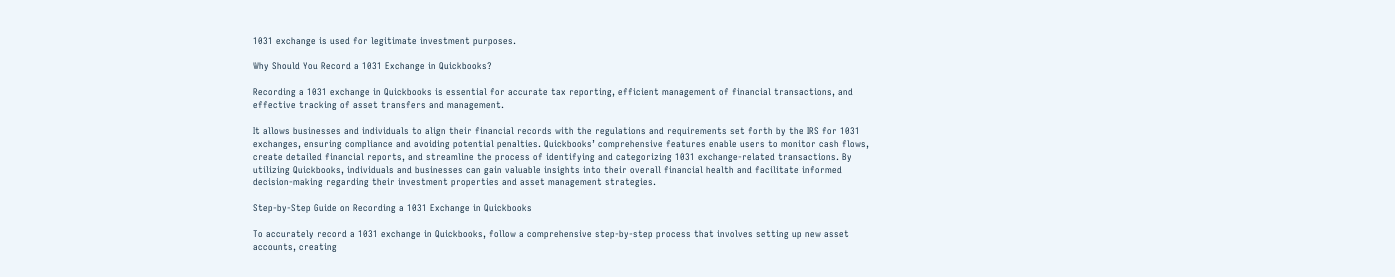1031 exchange is used for legitimate investment purposes.

Why Should You Record a 1031 Exchange in Quickbooks?

Recording a 1031 exchange in Quickbooks is essential for accurate tax reporting, efficient management of financial transactions, and effective tracking of asset transfers and management.

It allows businesses and individuals to align their financial records with the regulations and requirements set forth by the IRS for 1031 exchanges, ensuring compliance and avoiding potential penalties. Quickbooks’ comprehensive features enable users to monitor cash flows, create detailed financial reports, and streamline the process of identifying and categorizing 1031 exchange-related transactions. By utilizing Quickbooks, individuals and businesses can gain valuable insights into their overall financial health and facilitate informed decision-making regarding their investment properties and asset management strategies.

Step-by-Step Guide on Recording a 1031 Exchange in Quickbooks

To accurately record a 1031 exchange in Quickbooks, follow a comprehensive step-by-step process that involves setting up new asset accounts, creating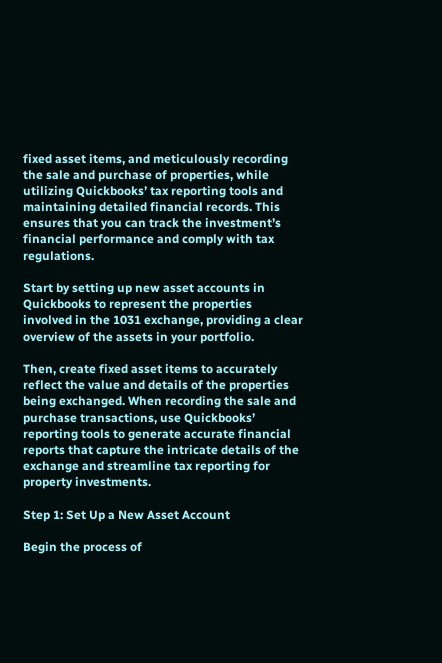fixed asset items, and meticulously recording the sale and purchase of properties, while utilizing Quickbooks’ tax reporting tools and maintaining detailed financial records. This ensures that you can track the investment’s financial performance and comply with tax regulations.

Start by setting up new asset accounts in Quickbooks to represent the properties involved in the 1031 exchange, providing a clear overview of the assets in your portfolio.

Then, create fixed asset items to accurately reflect the value and details of the properties being exchanged. When recording the sale and purchase transactions, use Quickbooks’ reporting tools to generate accurate financial reports that capture the intricate details of the exchange and streamline tax reporting for property investments.

Step 1: Set Up a New Asset Account

Begin the process of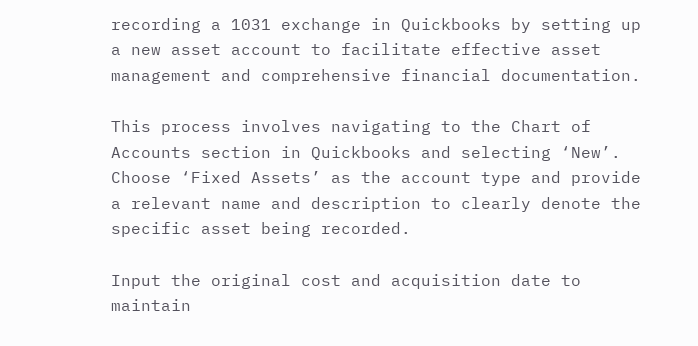recording a 1031 exchange in Quickbooks by setting up a new asset account to facilitate effective asset management and comprehensive financial documentation.

This process involves navigating to the Chart of Accounts section in Quickbooks and selecting ‘New’. Choose ‘Fixed Assets’ as the account type and provide a relevant name and description to clearly denote the specific asset being recorded.

Input the original cost and acquisition date to maintain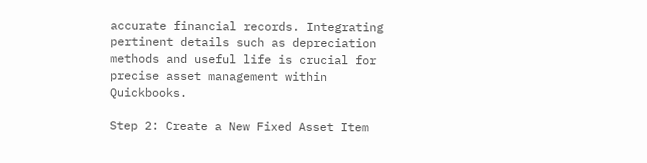accurate financial records. Integrating pertinent details such as depreciation methods and useful life is crucial for precise asset management within Quickbooks.

Step 2: Create a New Fixed Asset Item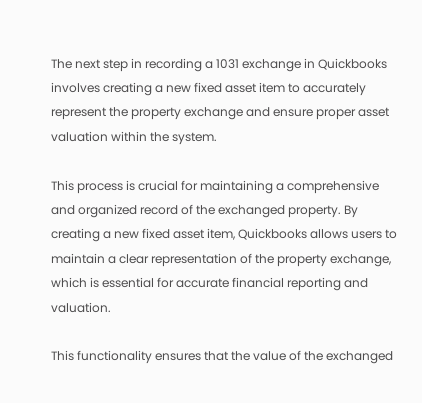The next step in recording a 1031 exchange in Quickbooks involves creating a new fixed asset item to accurately represent the property exchange and ensure proper asset valuation within the system.

This process is crucial for maintaining a comprehensive and organized record of the exchanged property. By creating a new fixed asset item, Quickbooks allows users to maintain a clear representation of the property exchange, which is essential for accurate financial reporting and valuation.

This functionality ensures that the value of the exchanged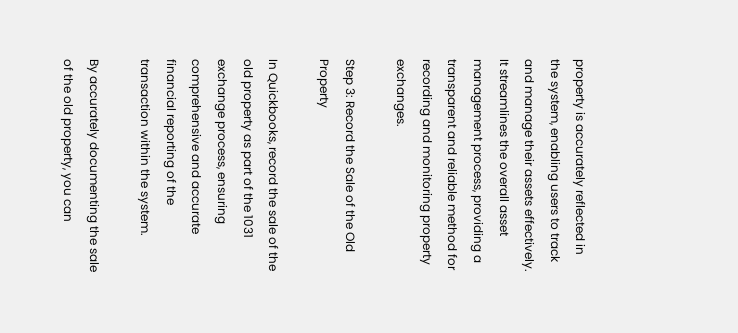property is accurately reflected in the system, enabling users to track and manage their assets effectively. It streamlines the overall asset management process, providing a transparent and reliable method for recording and monitoring property exchanges.

Step 3: Record the Sale of the Old Property

In Quickbooks, record the sale of the old property as part of the 1031 exchange process, ensuring comprehensive and accurate financial reporting of the transaction within the system.

By accurately documenting the sale of the old property, you can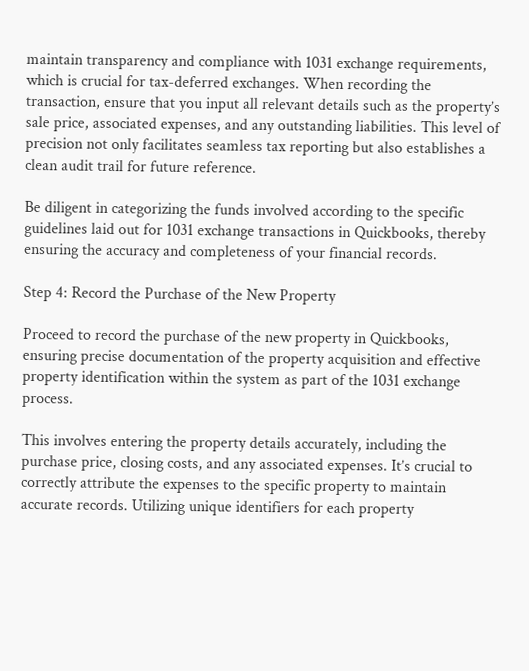maintain transparency and compliance with 1031 exchange requirements, which is crucial for tax-deferred exchanges. When recording the transaction, ensure that you input all relevant details such as the property’s sale price, associated expenses, and any outstanding liabilities. This level of precision not only facilitates seamless tax reporting but also establishes a clean audit trail for future reference.

Be diligent in categorizing the funds involved according to the specific guidelines laid out for 1031 exchange transactions in Quickbooks, thereby ensuring the accuracy and completeness of your financial records.

Step 4: Record the Purchase of the New Property

Proceed to record the purchase of the new property in Quickbooks, ensuring precise documentation of the property acquisition and effective property identification within the system as part of the 1031 exchange process.

This involves entering the property details accurately, including the purchase price, closing costs, and any associated expenses. It’s crucial to correctly attribute the expenses to the specific property to maintain accurate records. Utilizing unique identifiers for each property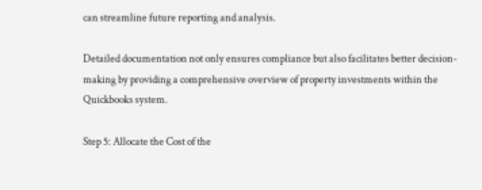can streamline future reporting and analysis.

Detailed documentation not only ensures compliance but also facilitates better decision-making by providing a comprehensive overview of property investments within the Quickbooks system.

Step 5: Allocate the Cost of the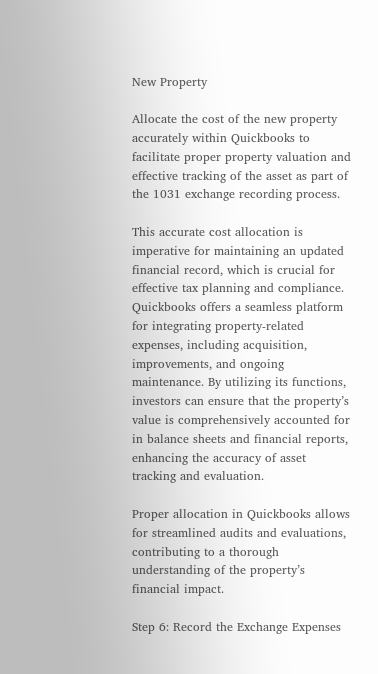New Property

Allocate the cost of the new property accurately within Quickbooks to facilitate proper property valuation and effective tracking of the asset as part of the 1031 exchange recording process.

This accurate cost allocation is imperative for maintaining an updated financial record, which is crucial for effective tax planning and compliance. Quickbooks offers a seamless platform for integrating property-related expenses, including acquisition, improvements, and ongoing maintenance. By utilizing its functions, investors can ensure that the property’s value is comprehensively accounted for in balance sheets and financial reports, enhancing the accuracy of asset tracking and evaluation.

Proper allocation in Quickbooks allows for streamlined audits and evaluations, contributing to a thorough understanding of the property’s financial impact.

Step 6: Record the Exchange Expenses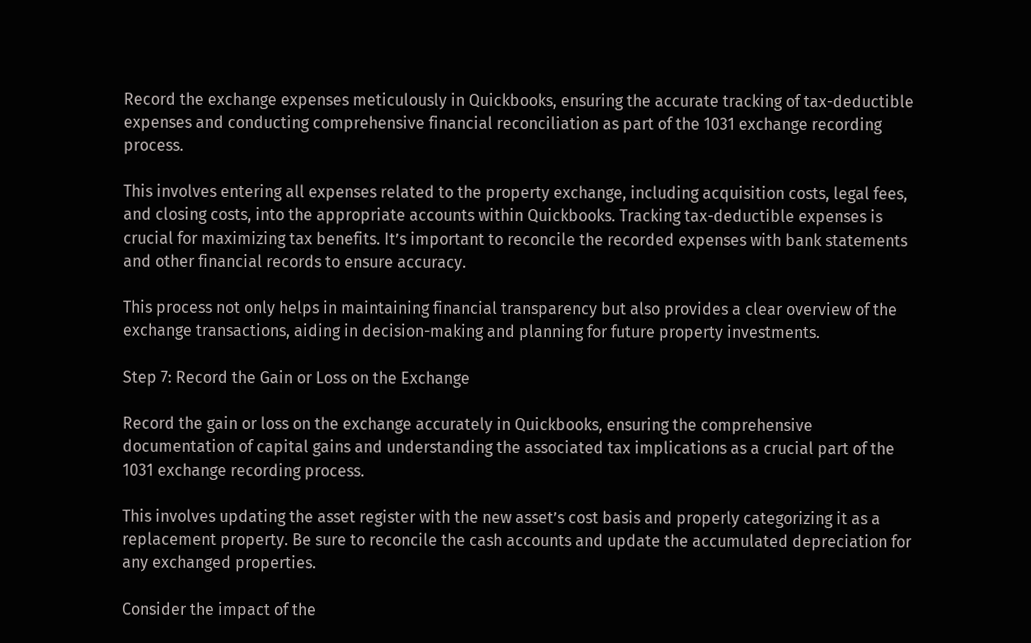Record the exchange expenses meticulously in Quickbooks, ensuring the accurate tracking of tax-deductible expenses and conducting comprehensive financial reconciliation as part of the 1031 exchange recording process.

This involves entering all expenses related to the property exchange, including acquisition costs, legal fees, and closing costs, into the appropriate accounts within Quickbooks. Tracking tax-deductible expenses is crucial for maximizing tax benefits. It’s important to reconcile the recorded expenses with bank statements and other financial records to ensure accuracy.

This process not only helps in maintaining financial transparency but also provides a clear overview of the exchange transactions, aiding in decision-making and planning for future property investments.

Step 7: Record the Gain or Loss on the Exchange

Record the gain or loss on the exchange accurately in Quickbooks, ensuring the comprehensive documentation of capital gains and understanding the associated tax implications as a crucial part of the 1031 exchange recording process.

This involves updating the asset register with the new asset’s cost basis and properly categorizing it as a replacement property. Be sure to reconcile the cash accounts and update the accumulated depreciation for any exchanged properties.

Consider the impact of the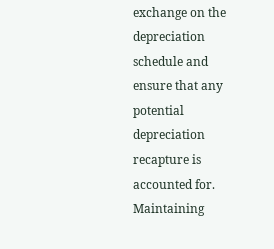exchange on the depreciation schedule and ensure that any potential depreciation recapture is accounted for. Maintaining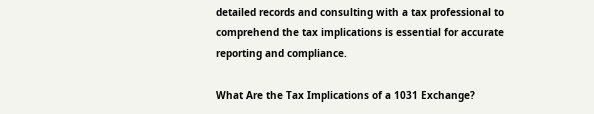detailed records and consulting with a tax professional to comprehend the tax implications is essential for accurate reporting and compliance.

What Are the Tax Implications of a 1031 Exchange?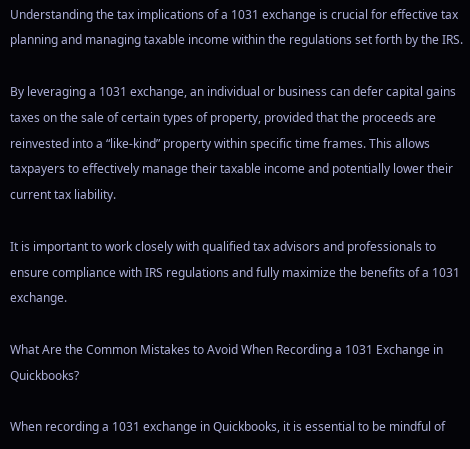Understanding the tax implications of a 1031 exchange is crucial for effective tax planning and managing taxable income within the regulations set forth by the IRS.

By leveraging a 1031 exchange, an individual or business can defer capital gains taxes on the sale of certain types of property, provided that the proceeds are reinvested into a “like-kind” property within specific time frames. This allows taxpayers to effectively manage their taxable income and potentially lower their current tax liability.

It is important to work closely with qualified tax advisors and professionals to ensure compliance with IRS regulations and fully maximize the benefits of a 1031 exchange.

What Are the Common Mistakes to Avoid When Recording a 1031 Exchange in Quickbooks?

When recording a 1031 exchange in Quickbooks, it is essential to be mindful of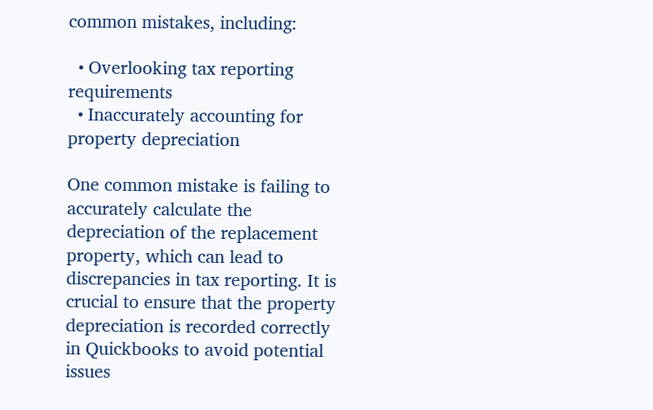common mistakes, including:

  • Overlooking tax reporting requirements
  • Inaccurately accounting for property depreciation

One common mistake is failing to accurately calculate the depreciation of the replacement property, which can lead to discrepancies in tax reporting. It is crucial to ensure that the property depreciation is recorded correctly in Quickbooks to avoid potential issues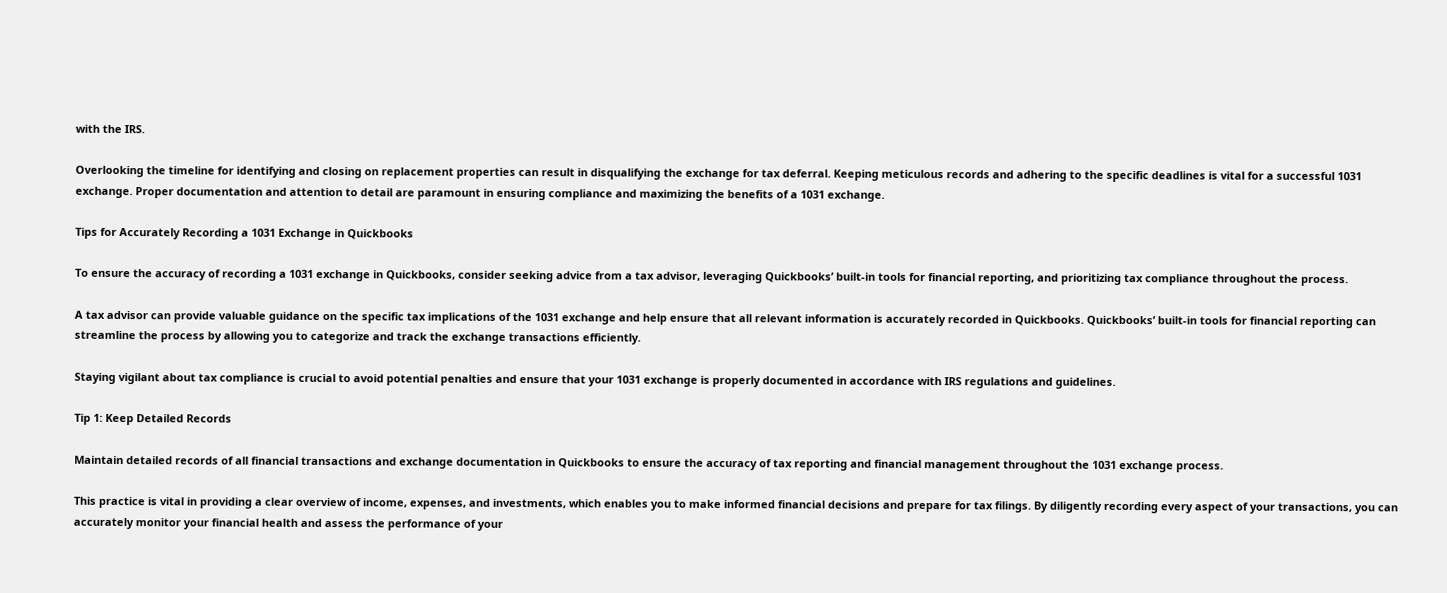with the IRS.

Overlooking the timeline for identifying and closing on replacement properties can result in disqualifying the exchange for tax deferral. Keeping meticulous records and adhering to the specific deadlines is vital for a successful 1031 exchange. Proper documentation and attention to detail are paramount in ensuring compliance and maximizing the benefits of a 1031 exchange.

Tips for Accurately Recording a 1031 Exchange in Quickbooks

To ensure the accuracy of recording a 1031 exchange in Quickbooks, consider seeking advice from a tax advisor, leveraging Quickbooks’ built-in tools for financial reporting, and prioritizing tax compliance throughout the process.

A tax advisor can provide valuable guidance on the specific tax implications of the 1031 exchange and help ensure that all relevant information is accurately recorded in Quickbooks. Quickbooks’ built-in tools for financial reporting can streamline the process by allowing you to categorize and track the exchange transactions efficiently.

Staying vigilant about tax compliance is crucial to avoid potential penalties and ensure that your 1031 exchange is properly documented in accordance with IRS regulations and guidelines.

Tip 1: Keep Detailed Records

Maintain detailed records of all financial transactions and exchange documentation in Quickbooks to ensure the accuracy of tax reporting and financial management throughout the 1031 exchange process.

This practice is vital in providing a clear overview of income, expenses, and investments, which enables you to make informed financial decisions and prepare for tax filings. By diligently recording every aspect of your transactions, you can accurately monitor your financial health and assess the performance of your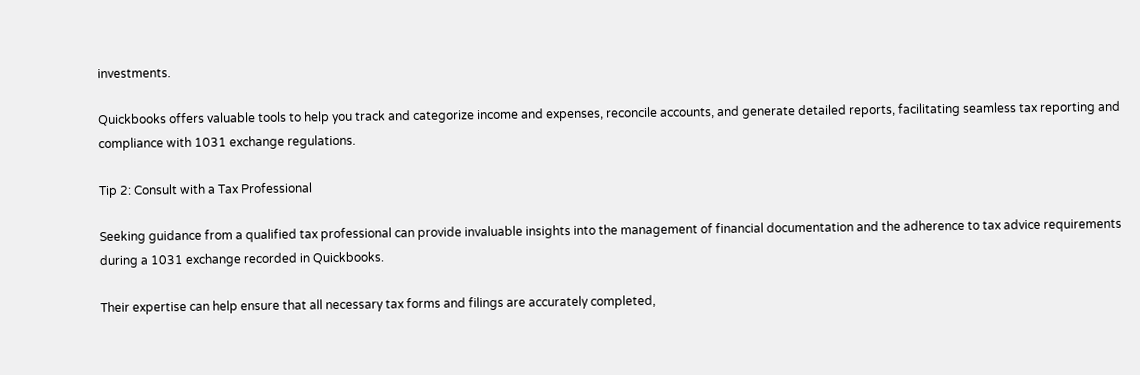investments.

Quickbooks offers valuable tools to help you track and categorize income and expenses, reconcile accounts, and generate detailed reports, facilitating seamless tax reporting and compliance with 1031 exchange regulations.

Tip 2: Consult with a Tax Professional

Seeking guidance from a qualified tax professional can provide invaluable insights into the management of financial documentation and the adherence to tax advice requirements during a 1031 exchange recorded in Quickbooks.

Their expertise can help ensure that all necessary tax forms and filings are accurately completed,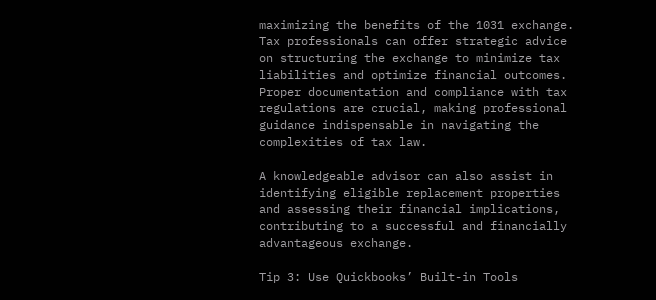maximizing the benefits of the 1031 exchange. Tax professionals can offer strategic advice on structuring the exchange to minimize tax liabilities and optimize financial outcomes. Proper documentation and compliance with tax regulations are crucial, making professional guidance indispensable in navigating the complexities of tax law.

A knowledgeable advisor can also assist in identifying eligible replacement properties and assessing their financial implications, contributing to a successful and financially advantageous exchange.

Tip 3: Use Quickbooks’ Built-in Tools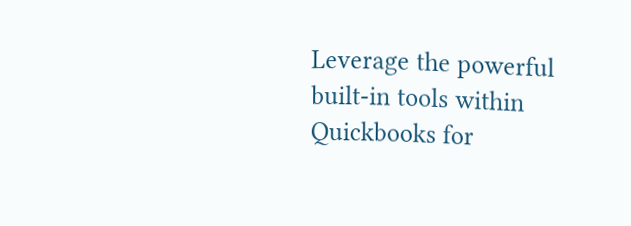Leverage the powerful built-in tools within Quickbooks for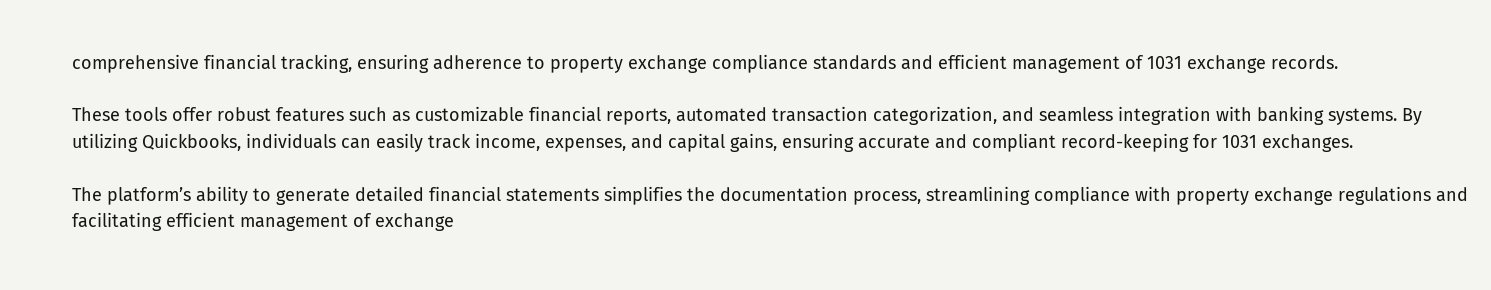comprehensive financial tracking, ensuring adherence to property exchange compliance standards and efficient management of 1031 exchange records.

These tools offer robust features such as customizable financial reports, automated transaction categorization, and seamless integration with banking systems. By utilizing Quickbooks, individuals can easily track income, expenses, and capital gains, ensuring accurate and compliant record-keeping for 1031 exchanges.

The platform’s ability to generate detailed financial statements simplifies the documentation process, streamlining compliance with property exchange regulations and facilitating efficient management of exchange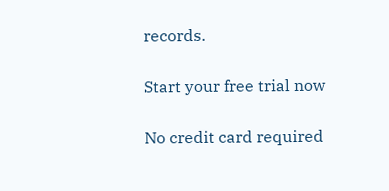records.

Start your free trial now

No credit card required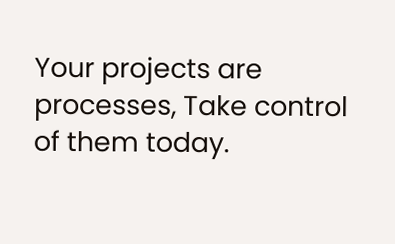Your projects are processes, Take control of them today.